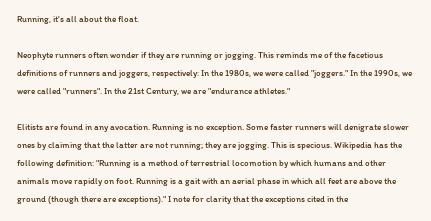Running, it's all about the float.

Neophyte runners often wonder if they are running or jogging. This reminds me of the facetious definitions of runners and joggers, respectively: In the 1980s, we were called "joggers." In the 1990s, we were called "runners". In the 21st Century, we are "endurance athletes."

Elitists are found in any avocation. Running is no exception. Some faster runners will denigrate slower ones by claiming that the latter are not running; they are jogging. This is specious. Wikipedia has the following definition: "Running is a method of terrestrial locomotion by which humans and other animals move rapidly on foot. Running is a gait with an aerial phase in which all feet are above the ground (though there are exceptions)." I note for clarity that the exceptions cited in the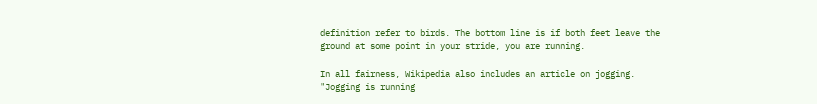definition refer to birds. The bottom line is if both feet leave the ground at some point in your stride, you are running.

In all fairness, Wikipedia also includes an article on jogging. "Jogging is running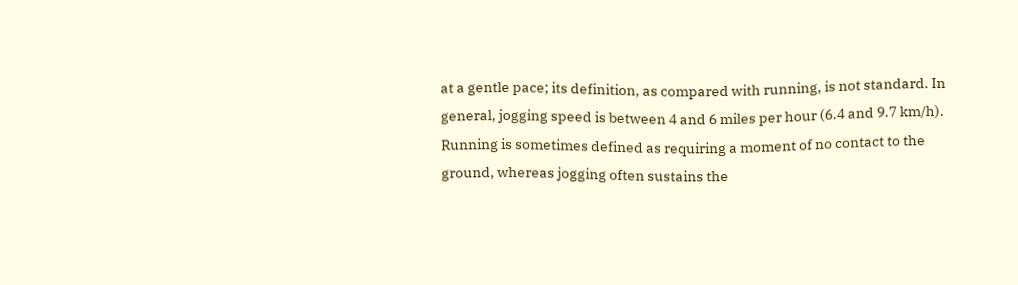at a gentle pace; its definition, as compared with running, is not standard. In general, jogging speed is between 4 and 6 miles per hour (6.4 and 9.7 km/h). Running is sometimes defined as requiring a moment of no contact to the ground, whereas jogging often sustains the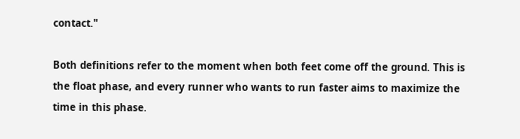contact."

Both definitions refer to the moment when both feet come off the ground. This is the float phase, and every runner who wants to run faster aims to maximize the time in this phase.